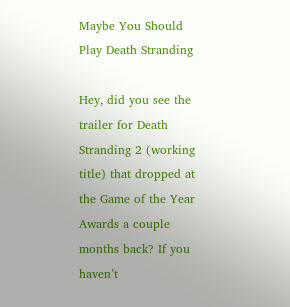Maybe You Should Play Death Stranding

Hey, did you see the trailer for Death Stranding 2 (working title) that dropped at the Game of the Year Awards a couple months back? If you haven’t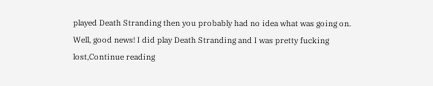played Death Stranding then you probably had no idea what was going on. Well, good news! I did play Death Stranding and I was pretty fucking lost,Continue reading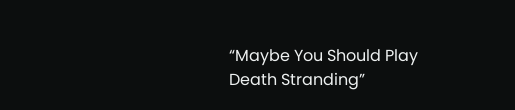“Maybe You Should Play Death Stranding”